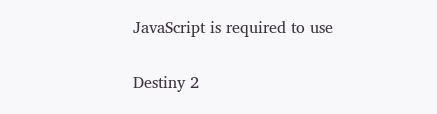JavaScript is required to use

Destiny 2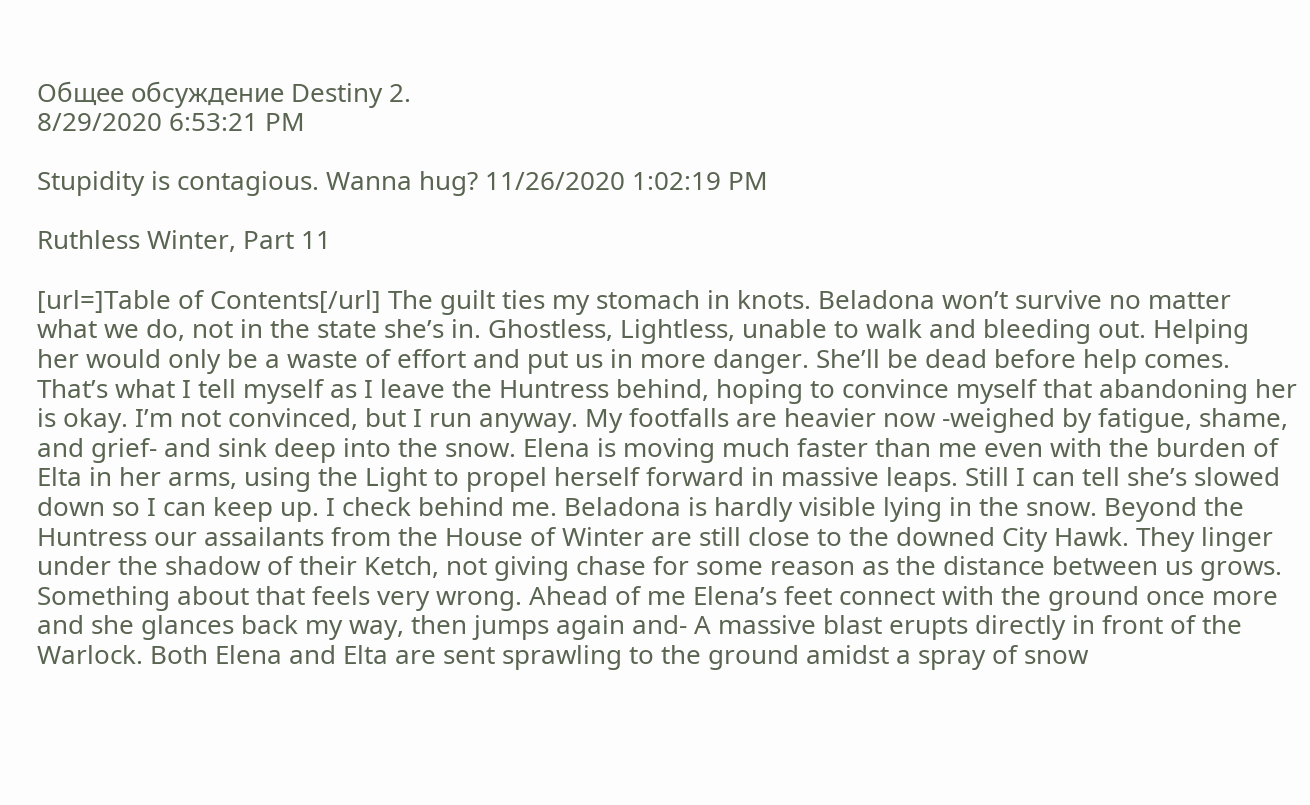Общее обсуждение Destiny 2.
8/29/2020 6:53:21 PM

Stupidity is contagious. Wanna hug? 11/26/2020 1:02:19 PM

Ruthless Winter, Part 11

[url=]Table of Contents[/url] The guilt ties my stomach in knots. Beladona won’t survive no matter what we do, not in the state she’s in. Ghostless, Lightless, unable to walk and bleeding out. Helping her would only be a waste of effort and put us in more danger. She’ll be dead before help comes. That’s what I tell myself as I leave the Huntress behind, hoping to convince myself that abandoning her is okay. I’m not convinced, but I run anyway. My footfalls are heavier now -weighed by fatigue, shame, and grief- and sink deep into the snow. Elena is moving much faster than me even with the burden of Elta in her arms, using the Light to propel herself forward in massive leaps. Still I can tell she’s slowed down so I can keep up. I check behind me. Beladona is hardly visible lying in the snow. Beyond the Huntress our assailants from the House of Winter are still close to the downed City Hawk. They linger under the shadow of their Ketch, not giving chase for some reason as the distance between us grows. Something about that feels very wrong. Ahead of me Elena’s feet connect with the ground once more and she glances back my way, then jumps again and- A massive blast erupts directly in front of the Warlock. Both Elena and Elta are sent sprawling to the ground amidst a spray of snow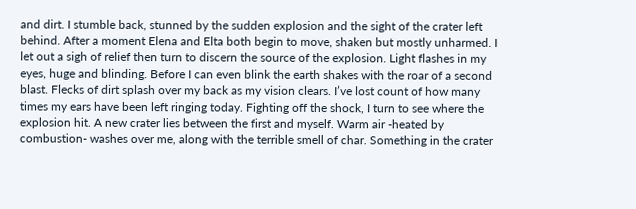and dirt. I stumble back, stunned by the sudden explosion and the sight of the crater left behind. After a moment Elena and Elta both begin to move, shaken but mostly unharmed. I let out a sigh of relief then turn to discern the source of the explosion. Light flashes in my eyes, huge and blinding. Before I can even blink the earth shakes with the roar of a second blast. Flecks of dirt splash over my back as my vision clears. I’ve lost count of how many times my ears have been left ringing today. Fighting off the shock, I turn to see where the explosion hit. A new crater lies between the first and myself. Warm air -heated by combustion- washes over me, along with the terrible smell of char. Something in the crater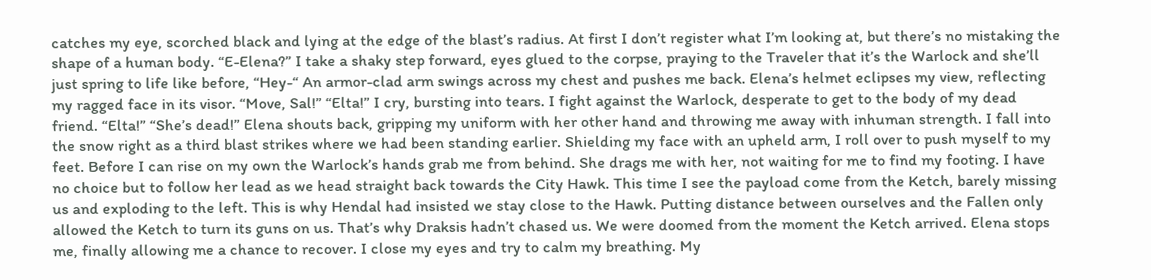catches my eye, scorched black and lying at the edge of the blast’s radius. At first I don’t register what I’m looking at, but there’s no mistaking the shape of a human body. “E-Elena?” I take a shaky step forward, eyes glued to the corpse, praying to the Traveler that it’s the Warlock and she’ll just spring to life like before, “Hey-“ An armor-clad arm swings across my chest and pushes me back. Elena’s helmet eclipses my view, reflecting my ragged face in its visor. “Move, Sal!” “Elta!” I cry, bursting into tears. I fight against the Warlock, desperate to get to the body of my dead friend. “Elta!” “She’s dead!” Elena shouts back, gripping my uniform with her other hand and throwing me away with inhuman strength. I fall into the snow right as a third blast strikes where we had been standing earlier. Shielding my face with an upheld arm, I roll over to push myself to my feet. Before I can rise on my own the Warlock’s hands grab me from behind. She drags me with her, not waiting for me to find my footing. I have no choice but to follow her lead as we head straight back towards the City Hawk. This time I see the payload come from the Ketch, barely missing us and exploding to the left. This is why Hendal had insisted we stay close to the Hawk. Putting distance between ourselves and the Fallen only allowed the Ketch to turn its guns on us. That’s why Draksis hadn’t chased us. We were doomed from the moment the Ketch arrived. Elena stops me, finally allowing me a chance to recover. I close my eyes and try to calm my breathing. My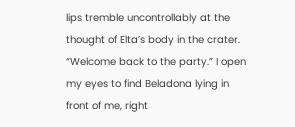lips tremble uncontrollably at the thought of Elta’s body in the crater. “Welcome back to the party.” I open my eyes to find Beladona lying in front of me, right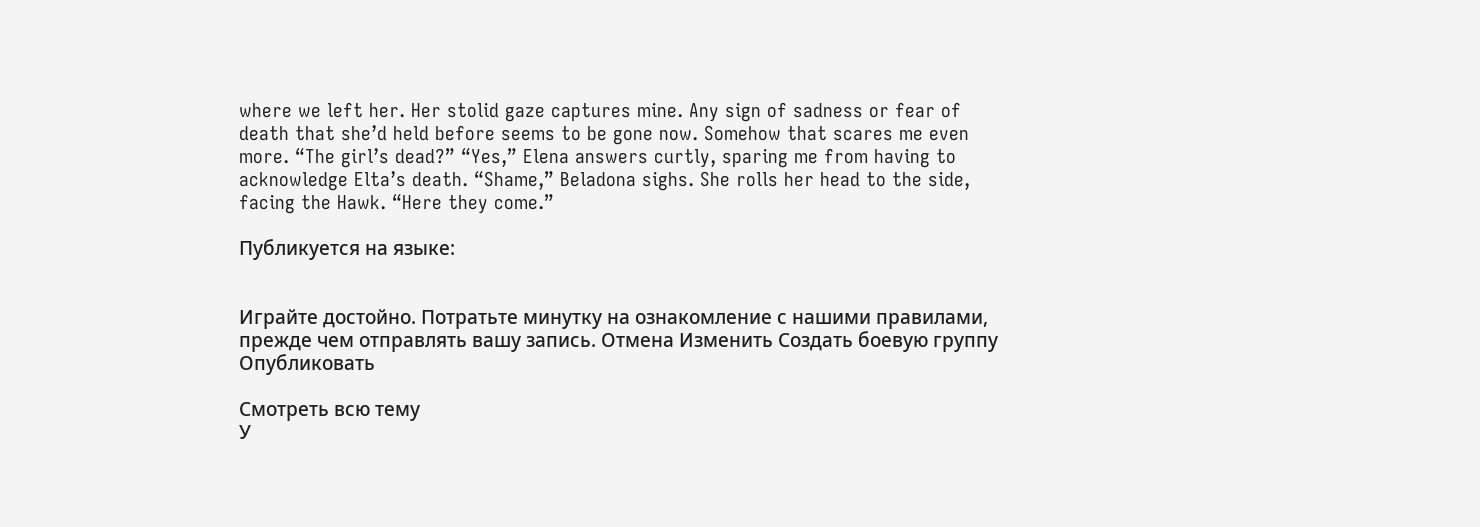where we left her. Her stolid gaze captures mine. Any sign of sadness or fear of death that she’d held before seems to be gone now. Somehow that scares me even more. “The girl’s dead?” “Yes,” Elena answers curtly, sparing me from having to acknowledge Elta’s death. “Shame,” Beladona sighs. She rolls her head to the side, facing the Hawk. “Here they come.”

Публикуется на языке:


Играйте достойно. Потратьте минутку на ознакомление с нашими правилами, прежде чем отправлять вашу запись. Отмена Изменить Создать боевую группу Опубликовать

Смотреть всю тему
У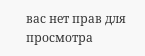вас нет прав для просмотра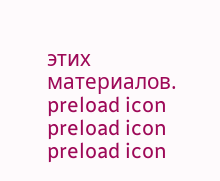этих материалов.
preload icon
preload icon
preload icon